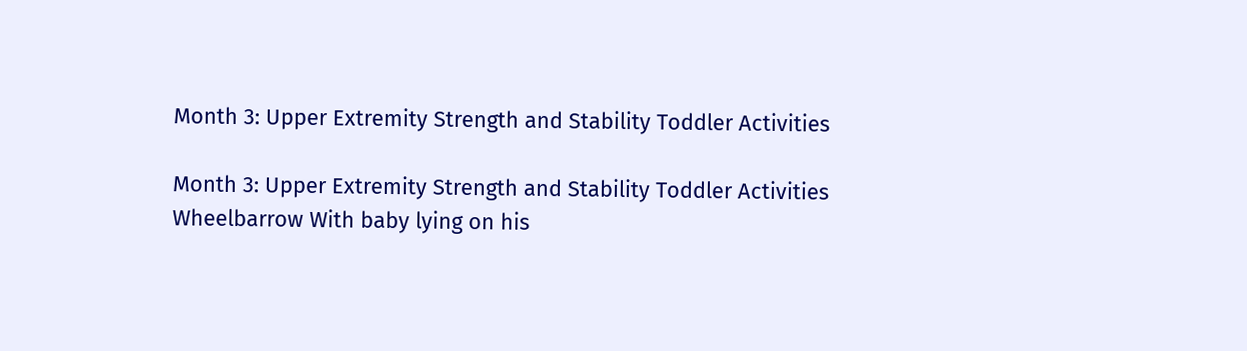Month 3: Upper Extremity Strength and Stability Toddler Activities

Month 3: Upper Extremity Strength and Stability Toddler Activities Wheelbarrow With baby lying on his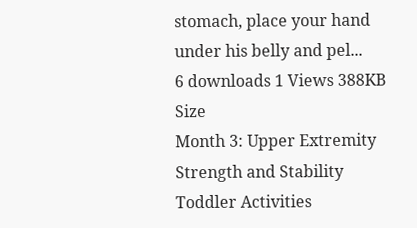stomach, place your hand under his belly and pel...
6 downloads 1 Views 388KB Size
Month 3: Upper Extremity Strength and Stability Toddler Activities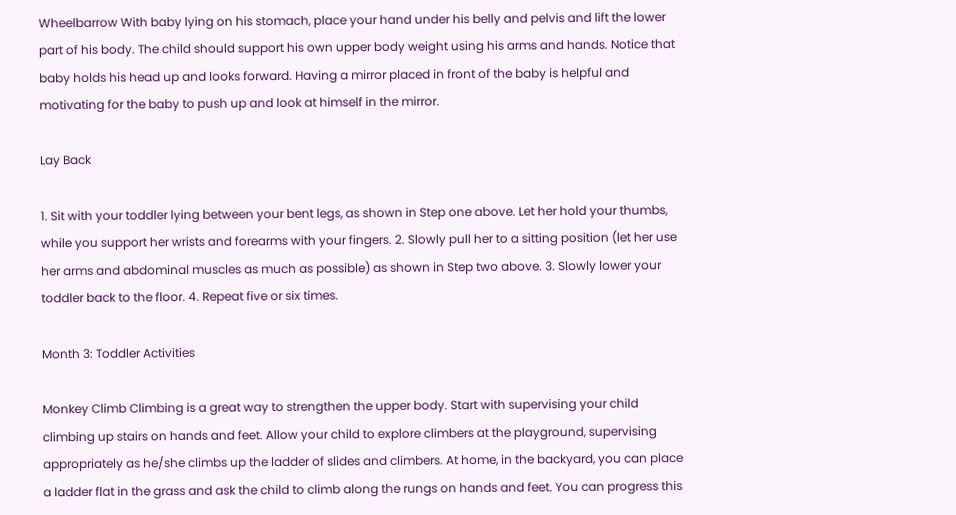Wheelbarrow With baby lying on his stomach, place your hand under his belly and pelvis and lift the lower part of his body. The child should support his own upper body weight using his arms and hands. Notice that baby holds his head up and looks forward. Having a mirror placed in front of the baby is helpful and motivating for the baby to push up and look at himself in the mirror.

Lay Back

1. Sit with your toddler lying between your bent legs, as shown in Step one above. Let her hold your thumbs, while you support her wrists and forearms with your fingers. 2. Slowly pull her to a sitting position (let her use her arms and abdominal muscles as much as possible) as shown in Step two above. 3. Slowly lower your toddler back to the floor. 4. Repeat five or six times.

Month 3: Toddler Activities

Monkey Climb Climbing is a great way to strengthen the upper body. Start with supervising your child climbing up stairs on hands and feet. Allow your child to explore climbers at the playground, supervising appropriately as he/she climbs up the ladder of slides and climbers. At home, in the backyard, you can place a ladder flat in the grass and ask the child to climb along the rungs on hands and feet. You can progress this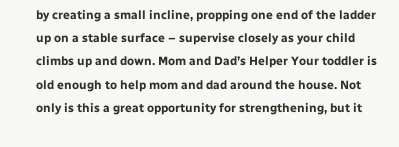by creating a small incline, propping one end of the ladder up on a stable surface – supervise closely as your child climbs up and down. Mom and Dad’s Helper Your toddler is old enough to help mom and dad around the house. Not only is this a great opportunity for strengthening, but it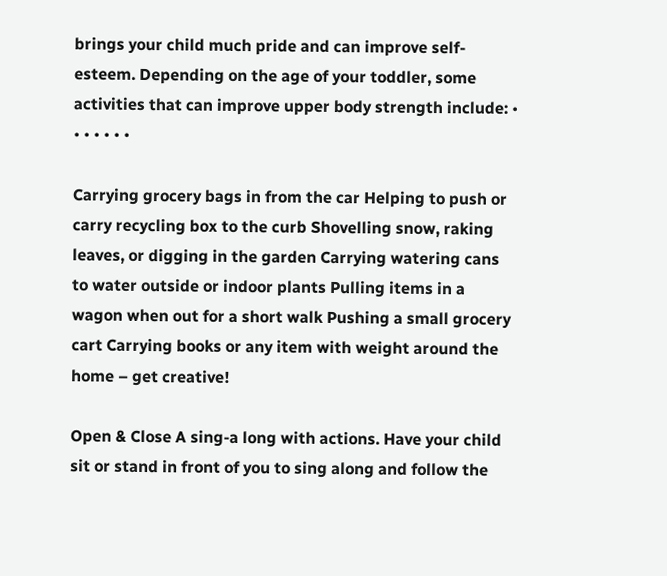brings your child much pride and can improve self-esteem. Depending on the age of your toddler, some activities that can improve upper body strength include: • • • • • • •

Carrying grocery bags in from the car Helping to push or carry recycling box to the curb Shovelling snow, raking leaves, or digging in the garden Carrying watering cans to water outside or indoor plants Pulling items in a wagon when out for a short walk Pushing a small grocery cart Carrying books or any item with weight around the home – get creative!

Open & Close A sing-a long with actions. Have your child sit or stand in front of you to sing along and follow the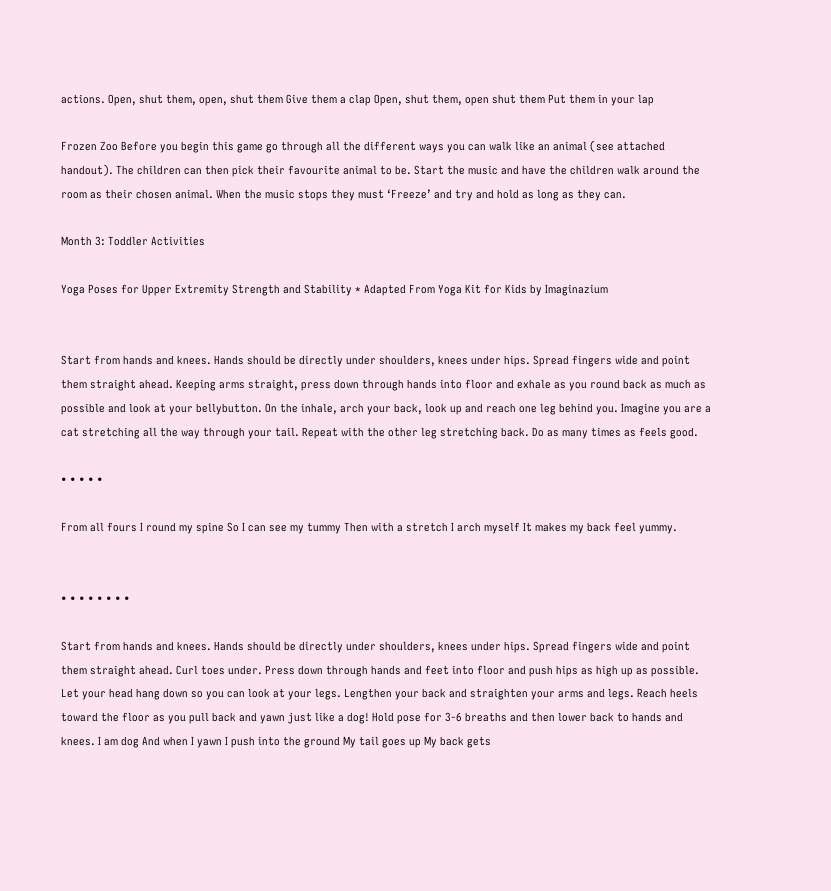actions. Open, shut them, open, shut them Give them a clap Open, shut them, open shut them Put them in your lap

Frozen Zoo Before you begin this game go through all the different ways you can walk like an animal (see attached handout). The children can then pick their favourite animal to be. Start the music and have the children walk around the room as their chosen animal. When the music stops they must ‘Freeze’ and try and hold as long as they can.

Month 3: Toddler Activities

Yoga Poses for Upper Extremity Strength and Stability * Adapted From Yoga Kit for Kids by Imaginazium


Start from hands and knees. Hands should be directly under shoulders, knees under hips. Spread fingers wide and point them straight ahead. Keeping arms straight, press down through hands into floor and exhale as you round back as much as possible and look at your bellybutton. On the inhale, arch your back, look up and reach one leg behind you. Imagine you are a cat stretching all the way through your tail. Repeat with the other leg stretching back. Do as many times as feels good.

• • • • •

From all fours I round my spine So I can see my tummy Then with a stretch I arch myself It makes my back feel yummy.


• • • • • • • •

Start from hands and knees. Hands should be directly under shoulders, knees under hips. Spread fingers wide and point them straight ahead. Curl toes under. Press down through hands and feet into floor and push hips as high up as possible. Let your head hang down so you can look at your legs. Lengthen your back and straighten your arms and legs. Reach heels toward the floor as you pull back and yawn just like a dog! Hold pose for 3-6 breaths and then lower back to hands and knees. I am dog And when I yawn I push into the ground My tail goes up My back gets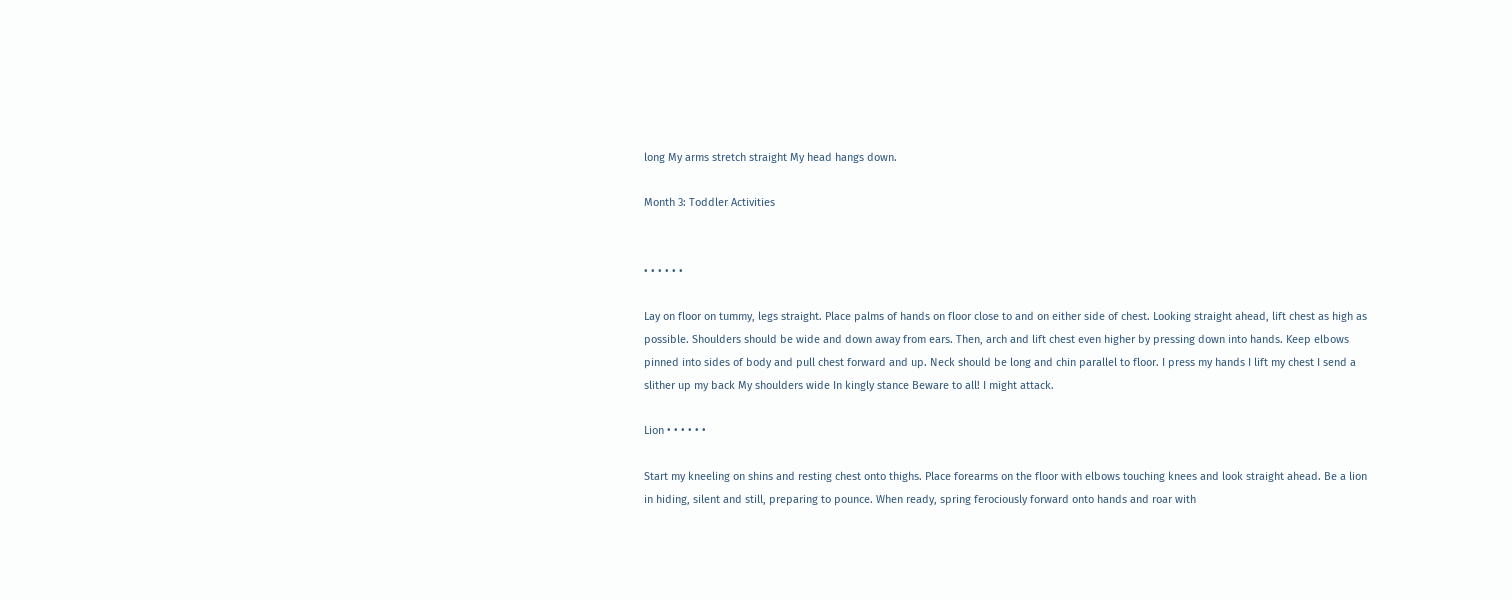long My arms stretch straight My head hangs down.

Month 3: Toddler Activities


• • • • • •

Lay on floor on tummy, legs straight. Place palms of hands on floor close to and on either side of chest. Looking straight ahead, lift chest as high as possible. Shoulders should be wide and down away from ears. Then, arch and lift chest even higher by pressing down into hands. Keep elbows pinned into sides of body and pull chest forward and up. Neck should be long and chin parallel to floor. I press my hands I lift my chest I send a slither up my back My shoulders wide In kingly stance Beware to all! I might attack.

Lion • • • • • •

Start my kneeling on shins and resting chest onto thighs. Place forearms on the floor with elbows touching knees and look straight ahead. Be a lion in hiding, silent and still, preparing to pounce. When ready, spring ferociously forward onto hands and roar with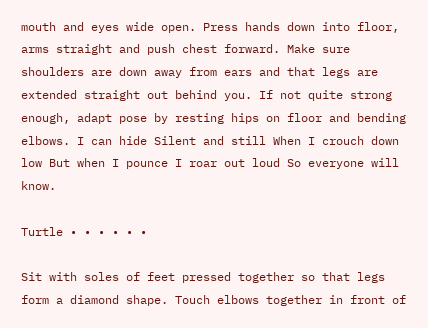mouth and eyes wide open. Press hands down into floor, arms straight and push chest forward. Make sure shoulders are down away from ears and that legs are extended straight out behind you. If not quite strong enough, adapt pose by resting hips on floor and bending elbows. I can hide Silent and still When I crouch down low But when I pounce I roar out loud So everyone will know.

Turtle • • • • • •

Sit with soles of feet pressed together so that legs form a diamond shape. Touch elbows together in front of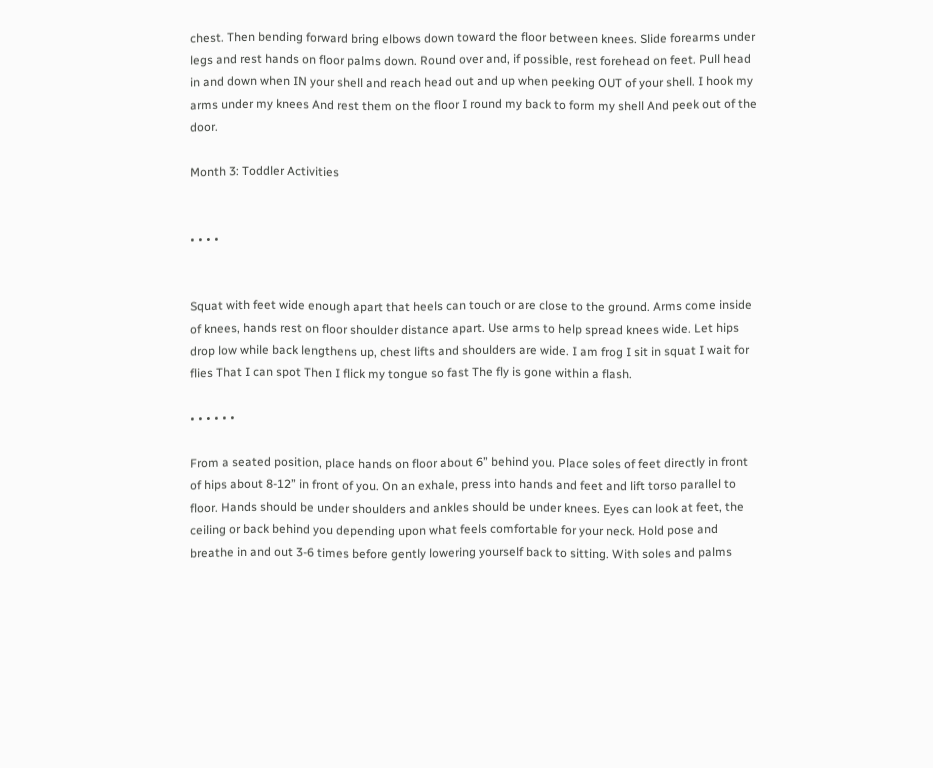chest. Then bending forward bring elbows down toward the floor between knees. Slide forearms under legs and rest hands on floor palms down. Round over and, if possible, rest forehead on feet. Pull head in and down when IN your shell and reach head out and up when peeking OUT of your shell. I hook my arms under my knees And rest them on the floor I round my back to form my shell And peek out of the door.

Month 3: Toddler Activities


• • • •


Squat with feet wide enough apart that heels can touch or are close to the ground. Arms come inside of knees, hands rest on floor shoulder distance apart. Use arms to help spread knees wide. Let hips drop low while back lengthens up, chest lifts and shoulders are wide. I am frog I sit in squat I wait for flies That I can spot Then I flick my tongue so fast The fly is gone within a flash.

• • • • • •

From a seated position, place hands on floor about 6” behind you. Place soles of feet directly in front of hips about 8-12” in front of you. On an exhale, press into hands and feet and lift torso parallel to floor. Hands should be under shoulders and ankles should be under knees. Eyes can look at feet, the ceiling or back behind you depending upon what feels comfortable for your neck. Hold pose and breathe in and out 3-6 times before gently lowering yourself back to sitting. With soles and palms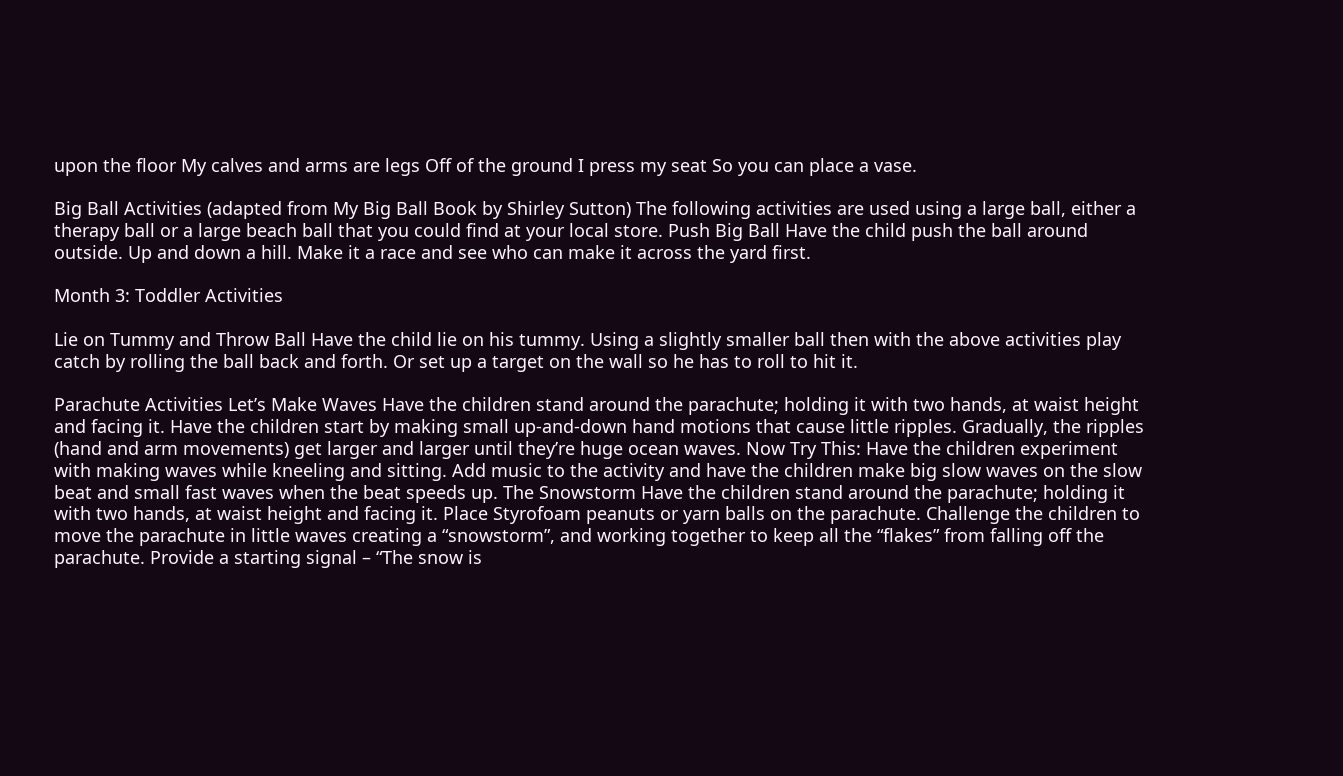upon the floor My calves and arms are legs Off of the ground I press my seat So you can place a vase.

Big Ball Activities (adapted from My Big Ball Book by Shirley Sutton) The following activities are used using a large ball, either a therapy ball or a large beach ball that you could find at your local store. Push Big Ball Have the child push the ball around outside. Up and down a hill. Make it a race and see who can make it across the yard first.

Month 3: Toddler Activities

Lie on Tummy and Throw Ball Have the child lie on his tummy. Using a slightly smaller ball then with the above activities play catch by rolling the ball back and forth. Or set up a target on the wall so he has to roll to hit it.

Parachute Activities Let’s Make Waves Have the children stand around the parachute; holding it with two hands, at waist height and facing it. Have the children start by making small up-and-down hand motions that cause little ripples. Gradually, the ripples (hand and arm movements) get larger and larger until they’re huge ocean waves. Now Try This: Have the children experiment with making waves while kneeling and sitting. Add music to the activity and have the children make big slow waves on the slow beat and small fast waves when the beat speeds up. The Snowstorm Have the children stand around the parachute; holding it with two hands, at waist height and facing it. Place Styrofoam peanuts or yarn balls on the parachute. Challenge the children to move the parachute in little waves creating a “snowstorm”, and working together to keep all the “flakes” from falling off the parachute. Provide a starting signal – “The snow is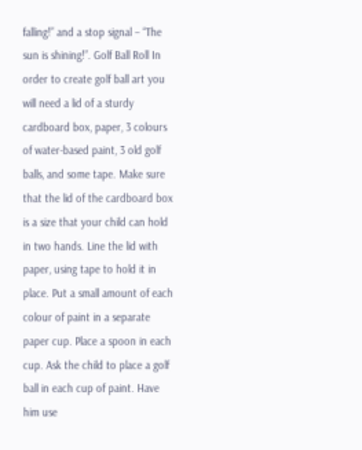falling!” and a stop signal – “The sun is shining!”. Golf Ball Roll In order to create golf ball art you will need a lid of a sturdy cardboard box, paper, 3 colours of water-based paint, 3 old golf balls, and some tape. Make sure that the lid of the cardboard box is a size that your child can hold in two hands. Line the lid with paper, using tape to hold it in place. Put a small amount of each colour of paint in a separate paper cup. Place a spoon in each cup. Ask the child to place a golf ball in each cup of paint. Have him use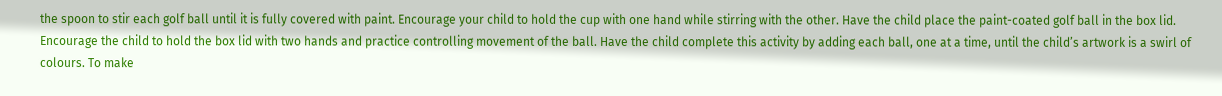the spoon to stir each golf ball until it is fully covered with paint. Encourage your child to hold the cup with one hand while stirring with the other. Have the child place the paint-coated golf ball in the box lid. Encourage the child to hold the box lid with two hands and practice controlling movement of the ball. Have the child complete this activity by adding each ball, one at a time, until the child’s artwork is a swirl of colours. To make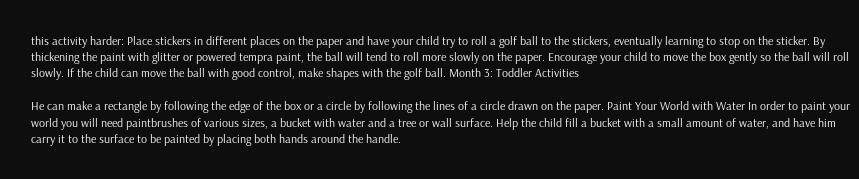this activity harder: Place stickers in different places on the paper and have your child try to roll a golf ball to the stickers, eventually learning to stop on the sticker. By thickening the paint with glitter or powered tempra paint, the ball will tend to roll more slowly on the paper. Encourage your child to move the box gently so the ball will roll slowly. If the child can move the ball with good control, make shapes with the golf ball. Month 3: Toddler Activities

He can make a rectangle by following the edge of the box or a circle by following the lines of a circle drawn on the paper. Paint Your World with Water In order to paint your world you will need paintbrushes of various sizes, a bucket with water and a tree or wall surface. Help the child fill a bucket with a small amount of water, and have him carry it to the surface to be painted by placing both hands around the handle.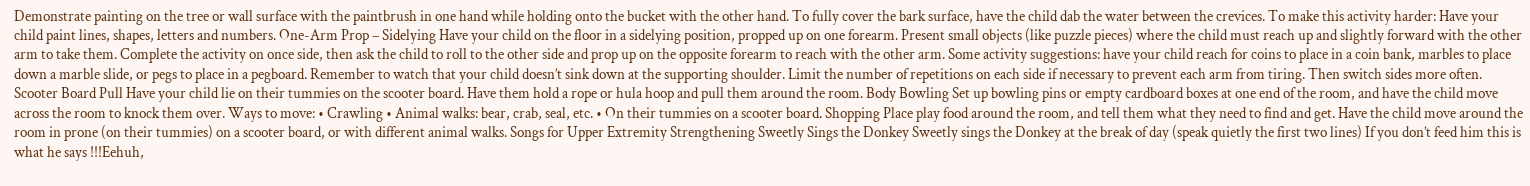Demonstrate painting on the tree or wall surface with the paintbrush in one hand while holding onto the bucket with the other hand. To fully cover the bark surface, have the child dab the water between the crevices. To make this activity harder: Have your child paint lines, shapes, letters and numbers. One-Arm Prop – Sidelying Have your child on the floor in a sidelying position, propped up on one forearm. Present small objects (like puzzle pieces) where the child must reach up and slightly forward with the other arm to take them. Complete the activity on once side, then ask the child to roll to the other side and prop up on the opposite forearm to reach with the other arm. Some activity suggestions: have your child reach for coins to place in a coin bank, marbles to place down a marble slide, or pegs to place in a pegboard. Remember to watch that your child doesn’t sink down at the supporting shoulder. Limit the number of repetitions on each side if necessary to prevent each arm from tiring. Then switch sides more often. Scooter Board Pull Have your child lie on their tummies on the scooter board. Have them hold a rope or hula hoop and pull them around the room. Body Bowling Set up bowling pins or empty cardboard boxes at one end of the room, and have the child move across the room to knock them over. Ways to move: • Crawling • Animal walks: bear, crab, seal, etc. • On their tummies on a scooter board. Shopping Place play food around the room, and tell them what they need to find and get. Have the child move around the room in prone (on their tummies) on a scooter board, or with different animal walks. Songs for Upper Extremity Strengthening Sweetly Sings the Donkey Sweetly sings the Donkey at the break of day (speak quietly the first two lines) If you don’t feed him this is what he says !!!Eehuh,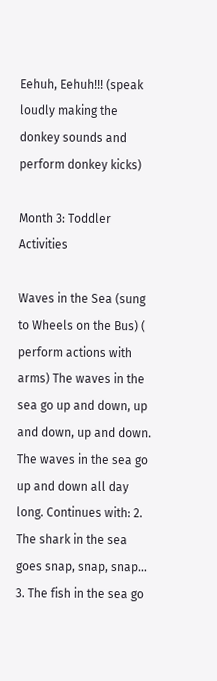Eehuh, Eehuh!!! (speak loudly making the donkey sounds and perform donkey kicks)

Month 3: Toddler Activities

Waves in the Sea (sung to Wheels on the Bus) ( perform actions with arms) The waves in the sea go up and down, up and down, up and down. The waves in the sea go up and down all day long. Continues with: 2. The shark in the sea goes snap, snap, snap… 3. The fish in the sea go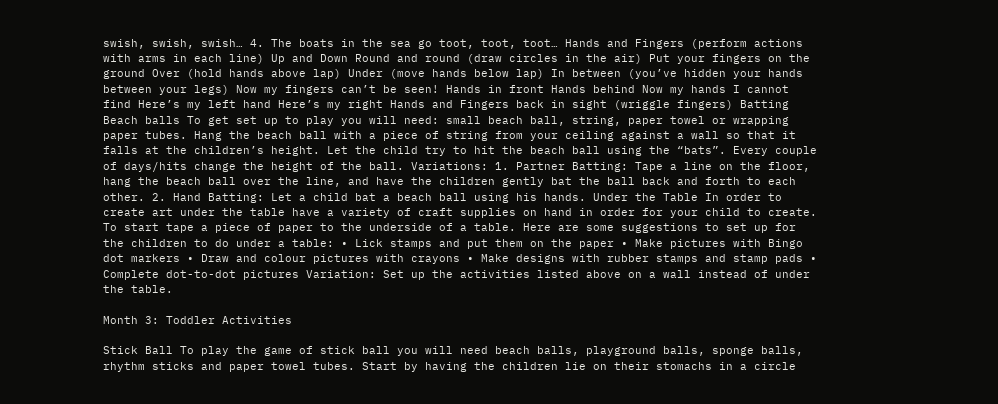swish, swish, swish… 4. The boats in the sea go toot, toot, toot… Hands and Fingers (perform actions with arms in each line) Up and Down Round and round (draw circles in the air) Put your fingers on the ground Over (hold hands above lap) Under (move hands below lap) In between (you’ve hidden your hands between your legs) Now my fingers can’t be seen! Hands in front Hands behind Now my hands I cannot find Here’s my left hand Here’s my right Hands and Fingers back in sight (wriggle fingers) Batting Beach balls To get set up to play you will need: small beach ball, string, paper towel or wrapping paper tubes. Hang the beach ball with a piece of string from your ceiling against a wall so that it falls at the children’s height. Let the child try to hit the beach ball using the “bats”. Every couple of days/hits change the height of the ball. Variations: 1. Partner Batting: Tape a line on the floor, hang the beach ball over the line, and have the children gently bat the ball back and forth to each other. 2. Hand Batting: Let a child bat a beach ball using his hands. Under the Table In order to create art under the table have a variety of craft supplies on hand in order for your child to create. To start tape a piece of paper to the underside of a table. Here are some suggestions to set up for the children to do under a table: • Lick stamps and put them on the paper • Make pictures with Bingo dot markers • Draw and colour pictures with crayons • Make designs with rubber stamps and stamp pads • Complete dot-to-dot pictures Variation: Set up the activities listed above on a wall instead of under the table.

Month 3: Toddler Activities

Stick Ball To play the game of stick ball you will need beach balls, playground balls, sponge balls, rhythm sticks and paper towel tubes. Start by having the children lie on their stomachs in a circle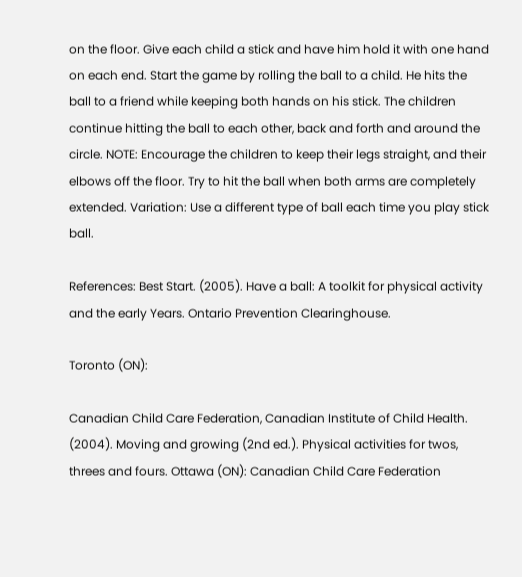on the floor. Give each child a stick and have him hold it with one hand on each end. Start the game by rolling the ball to a child. He hits the ball to a friend while keeping both hands on his stick. The children continue hitting the ball to each other, back and forth and around the circle. NOTE: Encourage the children to keep their legs straight, and their elbows off the floor. Try to hit the ball when both arms are completely extended. Variation: Use a different type of ball each time you play stick ball.

References: Best Start. (2005). Have a ball: A toolkit for physical activity and the early Years. Ontario Prevention Clearinghouse.

Toronto (ON):

Canadian Child Care Federation, Canadian Institute of Child Health. (2004). Moving and growing (2nd ed.). Physical activities for twos, threes and fours. Ottawa (ON): Canadian Child Care Federation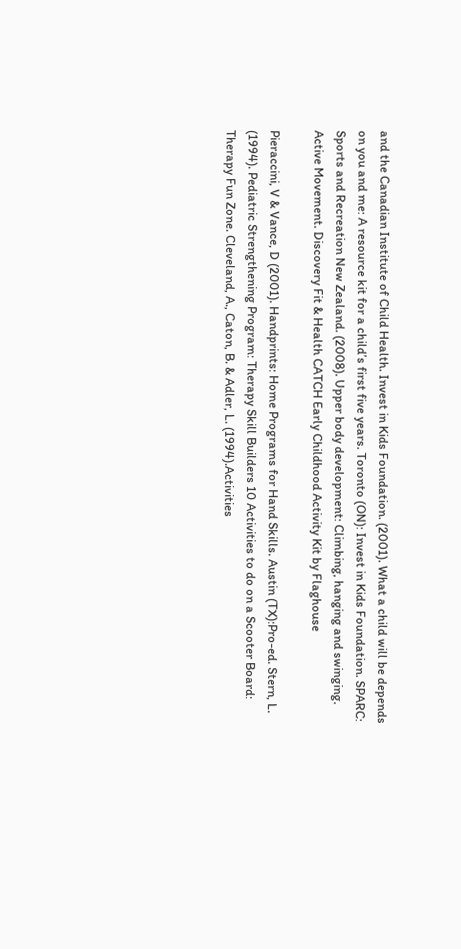and the Canadian Institute of Child Health. Invest in Kids Foundation. (2001). What a child will be depends on you and me: A resource kit for a child’s first five years. Toronto (ON): Invest in Kids Foundation. SPARC: Sports and Recreation New Zealand. (2008). Upper body development: Climbing, hanging and swinging. Active Movement. Discovery Fit & Health CATCH Early Childhood Activity Kit by Flaghouse

Pieraccini, V & Vance, D (2001). Handprints: Home Programs for Hand Skills. Austin (TX):Pro-ed. Stern, L. (1994). Pediatric Strengthening Program: Therapy Skill Builders 10 Activities to do on a Scooter Board: Therapy Fun Zone. Cleveland, A., Caton, B. & Adler, L. (1994).Activities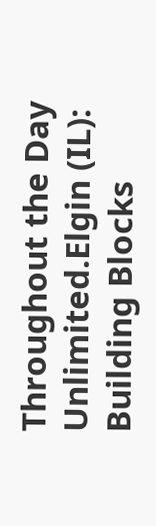Throughout the Day Unlimited.Elgin (IL): Building Blocks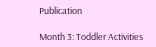Publication

Month 3: Toddler Activities